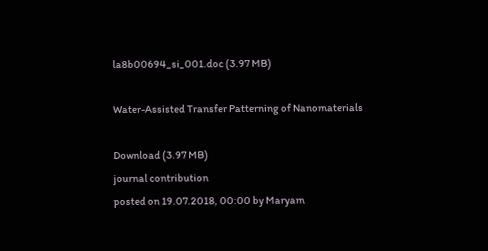la8b00694_si_001.doc (3.97 MB)

Water-Assisted Transfer Patterning of Nanomaterials

Download (3.97 MB)
journal contribution
posted on 19.07.2018, 00:00 by Maryam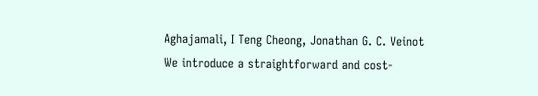Aghajamali, I Teng Cheong, Jonathan G. C. Veinot
We introduce a straightforward and cost-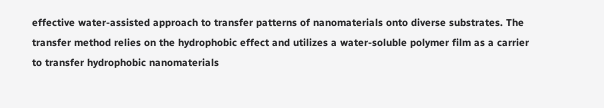effective water-assisted approach to transfer patterns of nanomaterials onto diverse substrates. The transfer method relies on the hydrophobic effect and utilizes a water-soluble polymer film as a carrier to transfer hydrophobic nanomaterials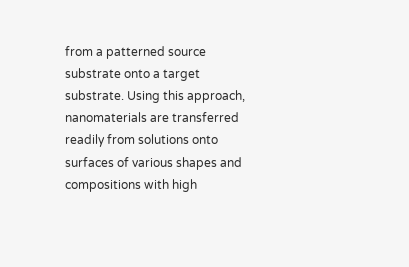from a patterned source substrate onto a target substrate. Using this approach, nanomaterials are transferred readily from solutions onto surfaces of various shapes and compositions with high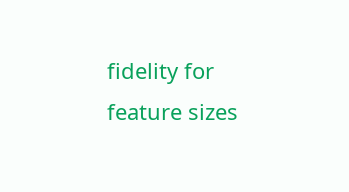fidelity for feature sizes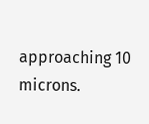approaching 10 microns.